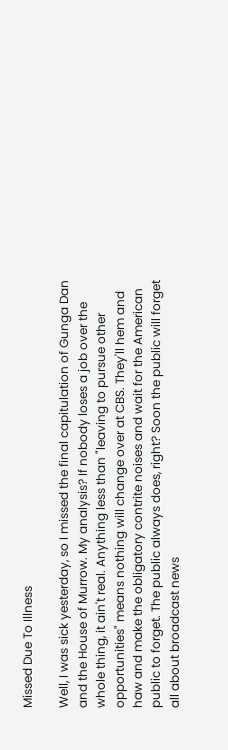Missed Due To Illness

Well, I was sick yesterday, so I missed the final capitulation of Gunga Dan and the House of Murrow. My analysis? If nobody loses a job over the whole thing, it ain't real. Anything less than "leaving to pursue other opportunities" means nothing will change over at CBS. They'll hem and haw and make the obligatory contrite noises and wait for the American public to forget. The public always does, right? Soon the public will forget all about broadcast news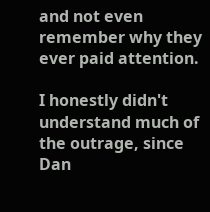and not even remember why they ever paid attention.

I honestly didn't understand much of the outrage, since Dan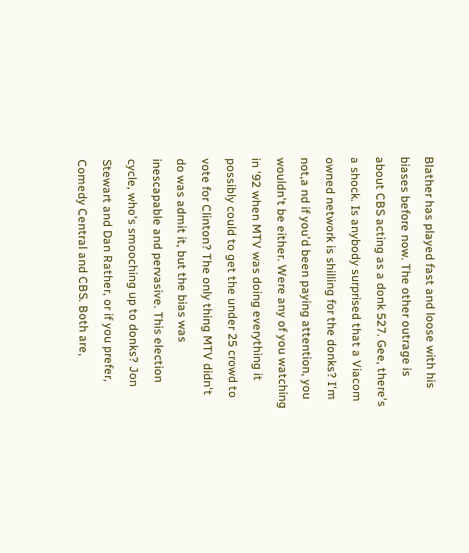Blather has played fast and loose with his biases before now. The other outrage is about CBS acting as a donk 527. Gee, there's a shock. Is anybody surprised that a Viacom owned network is shilling for the donks? I'm not,a nd if you'd been paying attention, you wouldn't be either. Were any of you watching in '92 when MTV was doing everything it possibly could to get the under 25 crowd to vote for Clinton? The only thing MTV didn't do was admit it, but the bias was inescapable and pervasive. This election cycle, who's smooching up to donks? Jon Stewart and Dan Rather, or if you prefer, Comedy Central and CBS. Both are,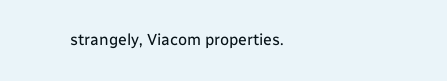strangely, Viacom properties.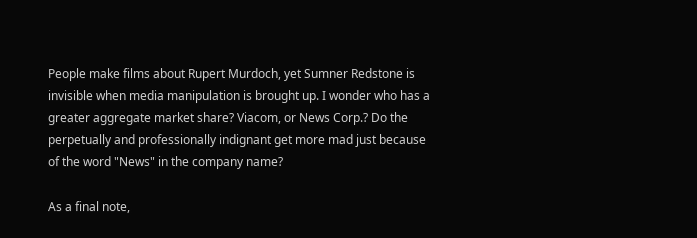People make films about Rupert Murdoch, yet Sumner Redstone is invisible when media manipulation is brought up. I wonder who has a greater aggregate market share? Viacom, or News Corp.? Do the perpetually and professionally indignant get more mad just because of the word "News" in the company name?

As a final note,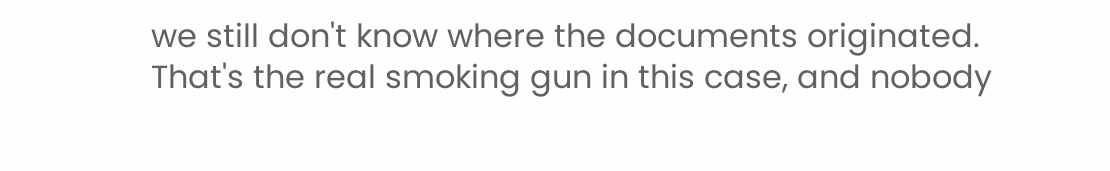we still don't know where the documents originated. That's the real smoking gun in this case, and nobody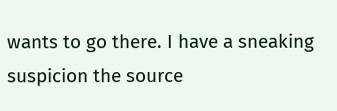wants to go there. I have a sneaking suspicion the source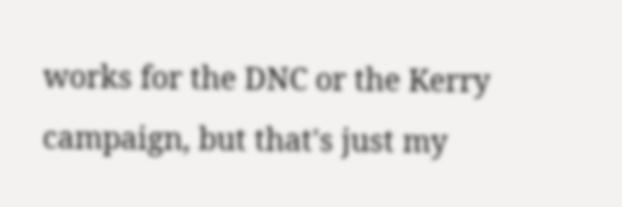works for the DNC or the Kerry campaign, but that's just my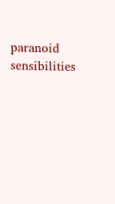paranoid sensibilities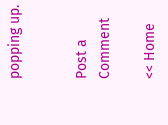popping up.


Post a Comment

<< Home